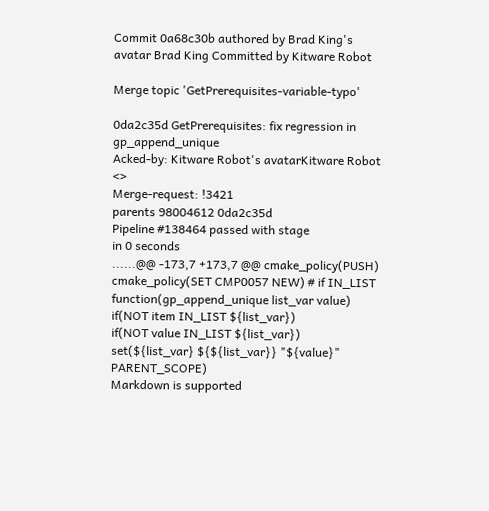Commit 0a68c30b authored by Brad King's avatar Brad King Committed by Kitware Robot

Merge topic 'GetPrerequisites-variable-typo'

0da2c35d GetPrerequisites: fix regression in gp_append_unique
Acked-by: Kitware Robot's avatarKitware Robot <>
Merge-request: !3421
parents 98004612 0da2c35d
Pipeline #138464 passed with stage
in 0 seconds
......@@ -173,7 +173,7 @@ cmake_policy(PUSH)
cmake_policy(SET CMP0057 NEW) # if IN_LIST
function(gp_append_unique list_var value)
if(NOT item IN_LIST ${list_var})
if(NOT value IN_LIST ${list_var})
set(${list_var} ${${list_var}} "${value}" PARENT_SCOPE)
Markdown is supported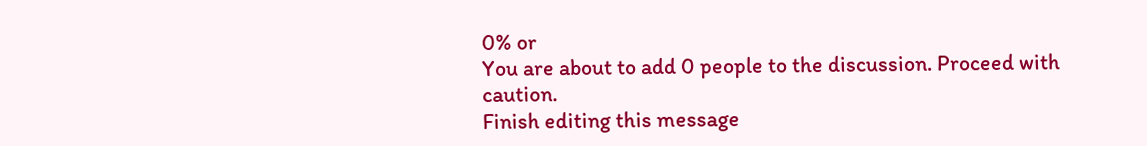0% or
You are about to add 0 people to the discussion. Proceed with caution.
Finish editing this message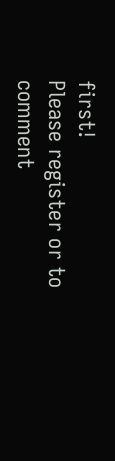first!
Please register or to comment